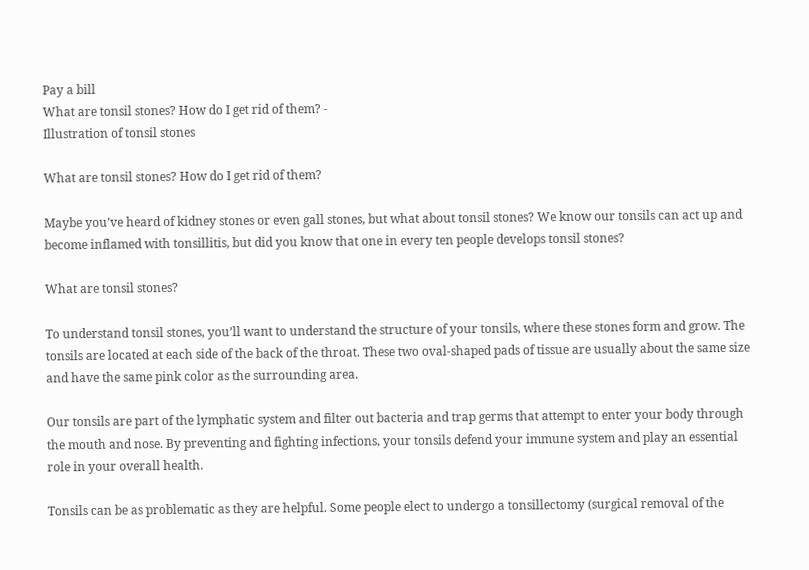Pay a bill
What are tonsil stones? How do I get rid of them? -
Illustration of tonsil stones

What are tonsil stones? How do I get rid of them?

Maybe you’ve heard of kidney stones or even gall stones, but what about tonsil stones? We know our tonsils can act up and become inflamed with tonsillitis, but did you know that one in every ten people develops tonsil stones?

What are tonsil stones?

To understand tonsil stones, you’ll want to understand the structure of your tonsils, where these stones form and grow. The tonsils are located at each side of the back of the throat. These two oval-shaped pads of tissue are usually about the same size and have the same pink color as the surrounding area.

Our tonsils are part of the lymphatic system and filter out bacteria and trap germs that attempt to enter your body through the mouth and nose. By preventing and fighting infections, your tonsils defend your immune system and play an essential role in your overall health.

Tonsils can be as problematic as they are helpful. Some people elect to undergo a tonsillectomy (surgical removal of the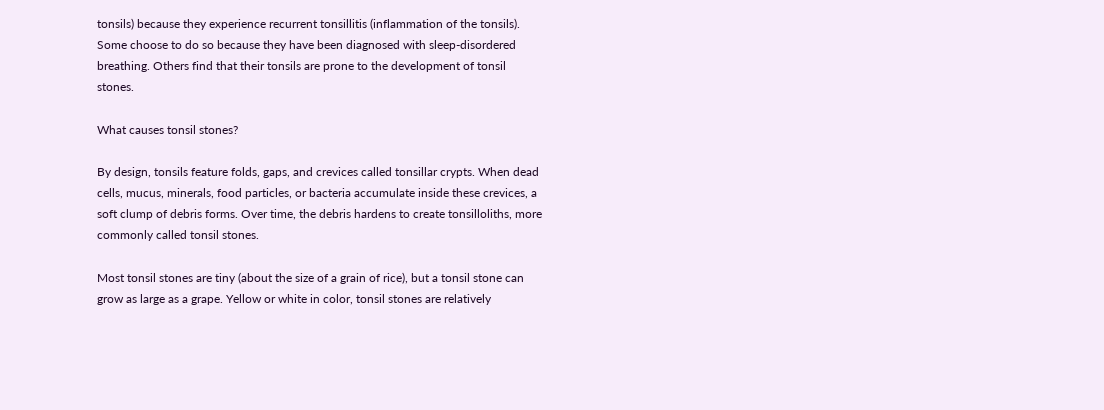tonsils) because they experience recurrent tonsillitis (inflammation of the tonsils). Some choose to do so because they have been diagnosed with sleep-disordered breathing. Others find that their tonsils are prone to the development of tonsil stones.

What causes tonsil stones?

By design, tonsils feature folds, gaps, and crevices called tonsillar crypts. When dead cells, mucus, minerals, food particles, or bacteria accumulate inside these crevices, a soft clump of debris forms. Over time, the debris hardens to create tonsilloliths, more commonly called tonsil stones.

Most tonsil stones are tiny (about the size of a grain of rice), but a tonsil stone can grow as large as a grape. Yellow or white in color, tonsil stones are relatively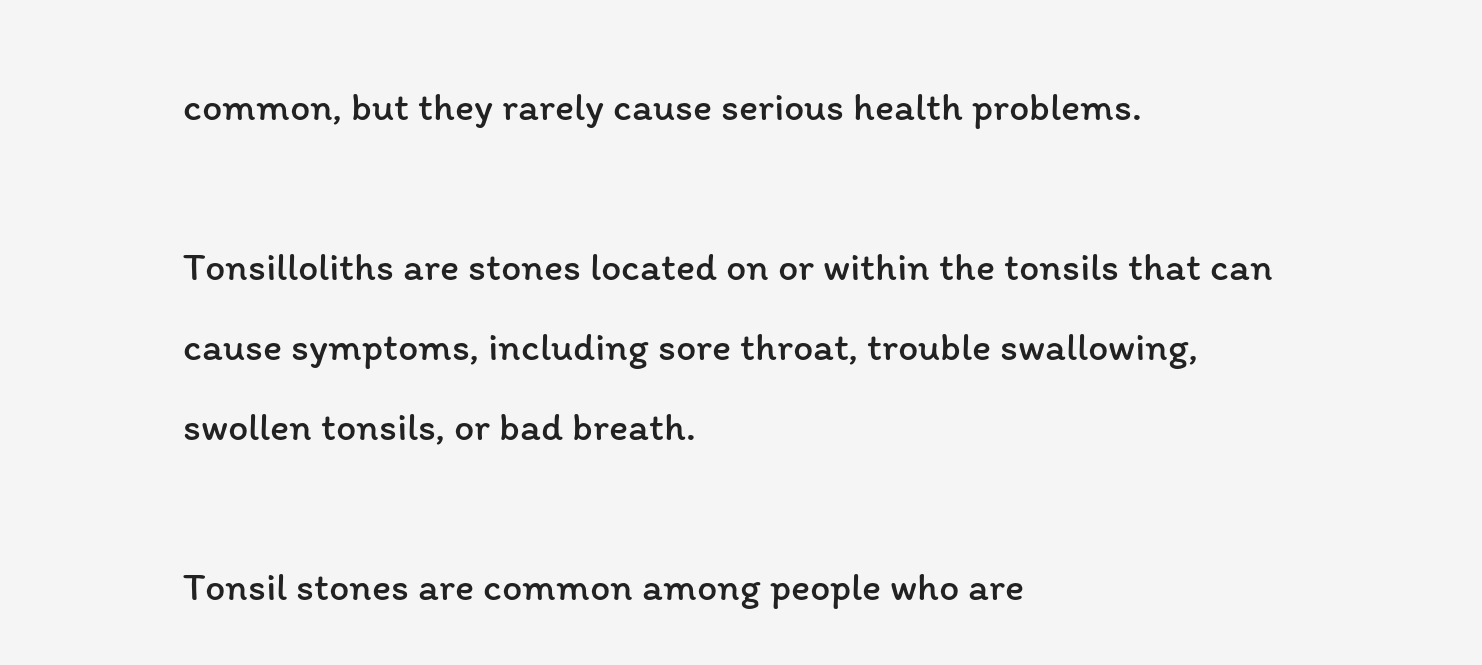common, but they rarely cause serious health problems.

Tonsilloliths are stones located on or within the tonsils that can cause symptoms, including sore throat, trouble swallowing, swollen tonsils, or bad breath.

Tonsil stones are common among people who are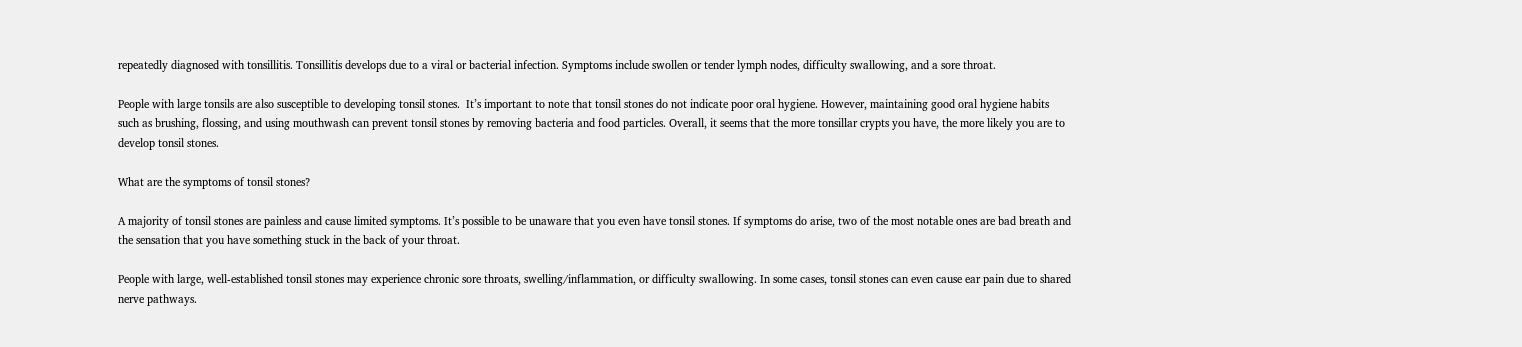repeatedly diagnosed with tonsillitis. Tonsillitis develops due to a viral or bacterial infection. Symptoms include swollen or tender lymph nodes, difficulty swallowing, and a sore throat.

People with large tonsils are also susceptible to developing tonsil stones.  It’s important to note that tonsil stones do not indicate poor oral hygiene. However, maintaining good oral hygiene habits such as brushing, flossing, and using mouthwash can prevent tonsil stones by removing bacteria and food particles. Overall, it seems that the more tonsillar crypts you have, the more likely you are to develop tonsil stones.

What are the symptoms of tonsil stones?

A majority of tonsil stones are painless and cause limited symptoms. It’s possible to be unaware that you even have tonsil stones. If symptoms do arise, two of the most notable ones are bad breath and the sensation that you have something stuck in the back of your throat.

People with large, well-established tonsil stones may experience chronic sore throats, swelling/inflammation, or difficulty swallowing. In some cases, tonsil stones can even cause ear pain due to shared nerve pathways.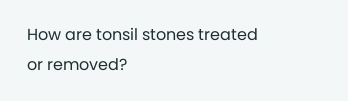How are tonsil stones treated or removed?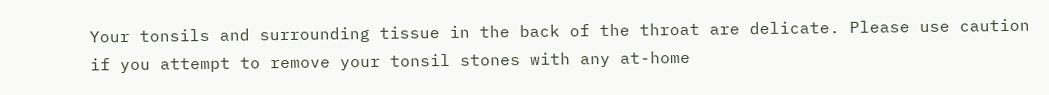Your tonsils and surrounding tissue in the back of the throat are delicate. Please use caution if you attempt to remove your tonsil stones with any at-home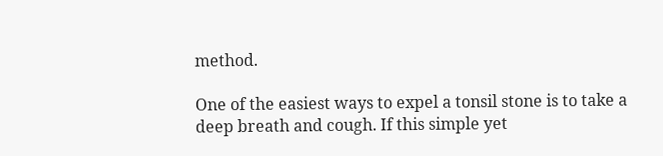method.

One of the easiest ways to expel a tonsil stone is to take a deep breath and cough. If this simple yet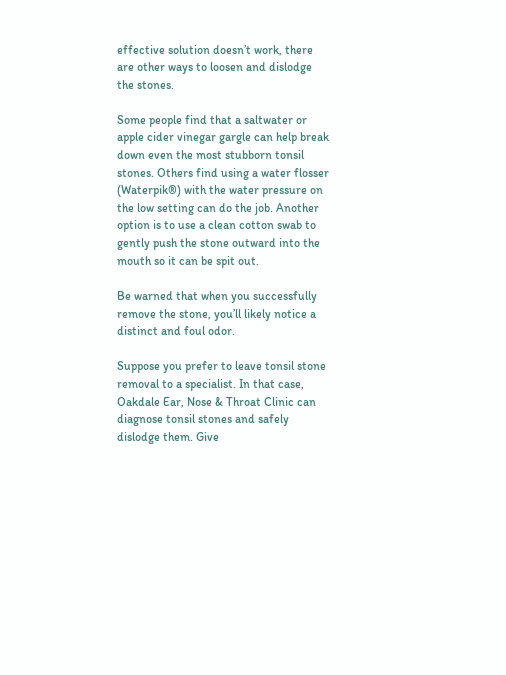effective solution doesn’t work, there are other ways to loosen and dislodge the stones.

Some people find that a saltwater or apple cider vinegar gargle can help break down even the most stubborn tonsil stones. Others find using a water flosser (Waterpik®) with the water pressure on the low setting can do the job. Another option is to use a clean cotton swab to gently push the stone outward into the mouth so it can be spit out.

Be warned that when you successfully remove the stone, you’ll likely notice a distinct and foul odor.

Suppose you prefer to leave tonsil stone removal to a specialist. In that case, Oakdale Ear, Nose & Throat Clinic can diagnose tonsil stones and safely dislodge them. Give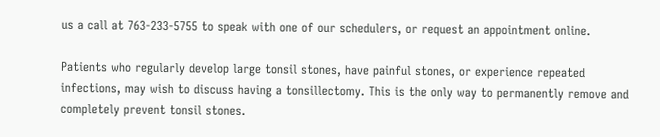us a call at 763-233-5755 to speak with one of our schedulers, or request an appointment online.

Patients who regularly develop large tonsil stones, have painful stones, or experience repeated infections, may wish to discuss having a tonsillectomy. This is the only way to permanently remove and completely prevent tonsil stones.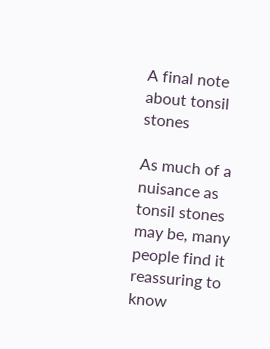A final note about tonsil stones

As much of a nuisance as tonsil stones may be, many people find it reassuring to know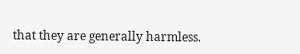that they are generally harmless.